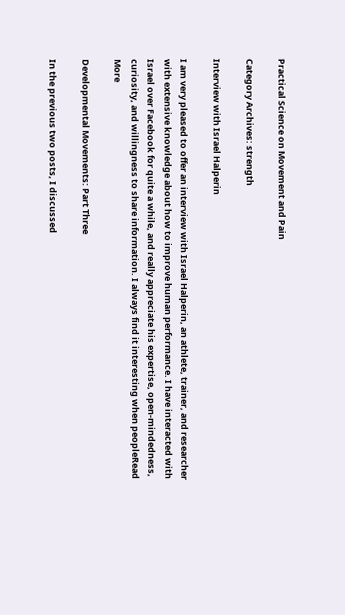Practical Science on Movement and Pain

Category Archives: strength

Interview with Israel Halperin

I am very pleased to offer an interview with Israel Halperin, an athlete, trainer, and researcher with extensive knowledge about how to improve human performance. I have interacted with Israel over Facebook for quite a while, and really appreciate his expertise, open-mindedness, curiosity, and willingness to share information. I always find it interesting when peopleRead More

Developmental Movements: Part Three

In the previous two posts, I discussed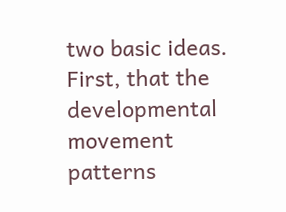two basic ideas. First, that the developmental movement patterns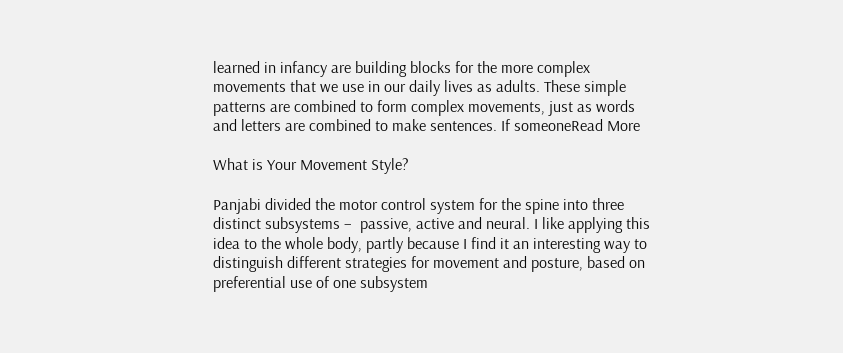learned in infancy are building blocks for the more complex movements that we use in our daily lives as adults. These simple patterns are combined to form complex movements, just as words and letters are combined to make sentences. If someoneRead More

What is Your Movement Style?

Panjabi divided the motor control system for the spine into three distinct subsystems –  passive, active and neural. I like applying this idea to the whole body, partly because I find it an interesting way to distinguish different strategies for movement and posture, based on preferential use of one subsystem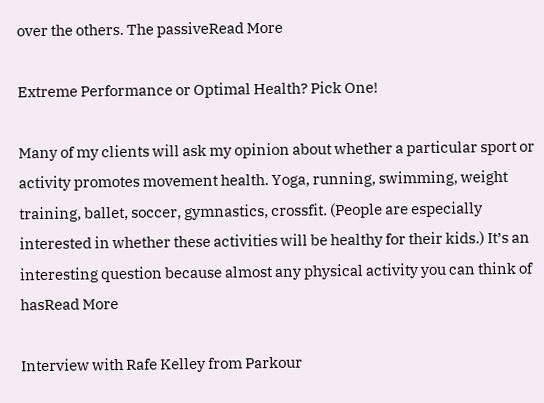over the others. The passiveRead More

Extreme Performance or Optimal Health? Pick One!

Many of my clients will ask my opinion about whether a particular sport or activity promotes movement health. Yoga, running, swimming, weight training, ballet, soccer, gymnastics, crossfit. (People are especially interested in whether these activities will be healthy for their kids.) It’s an interesting question because almost any physical activity you can think of hasRead More

Interview with Rafe Kelley from Parkour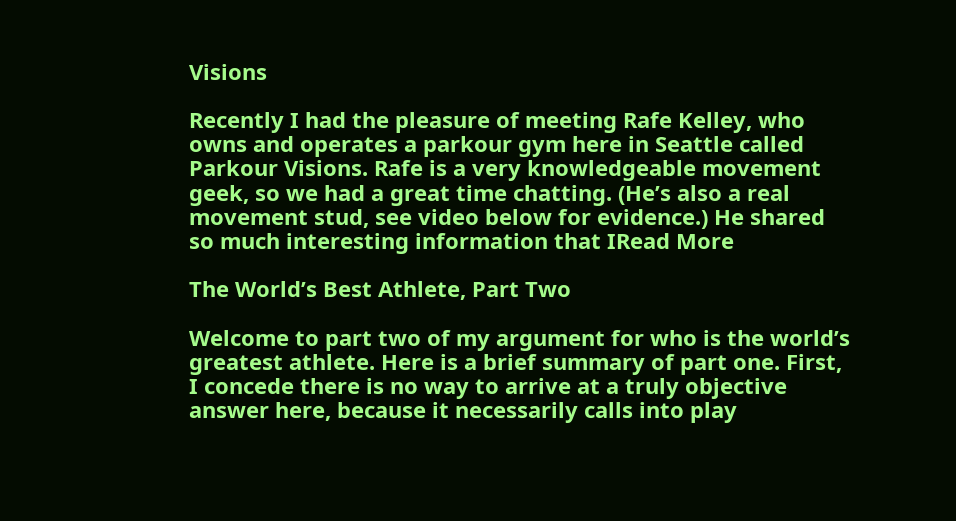Visions

Recently I had the pleasure of meeting Rafe Kelley, who owns and operates a parkour gym here in Seattle called Parkour Visions. Rafe is a very knowledgeable movement geek, so we had a great time chatting. (He’s also a real movement stud, see video below for evidence.) He shared so much interesting information that IRead More

The World’s Best Athlete, Part Two

Welcome to part two of my argument for who is the world’s greatest athlete. Here is a brief summary of part one. First, I concede there is no way to arrive at a truly objective answer here, because it necessarily calls into play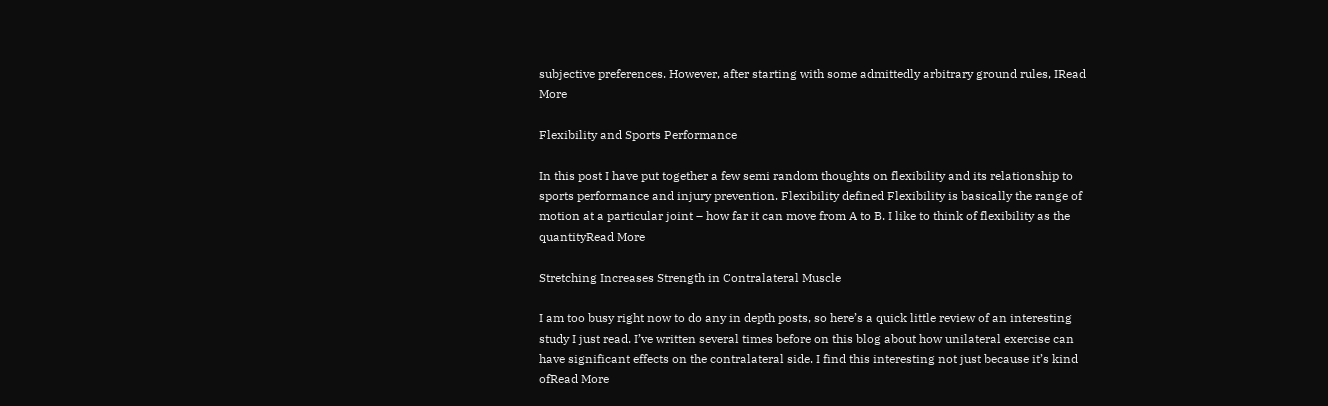subjective preferences. However, after starting with some admittedly arbitrary ground rules, IRead More

Flexibility and Sports Performance

In this post I have put together a few semi random thoughts on flexibility and its relationship to sports performance and injury prevention. Flexibility defined Flexibility is basically the range of motion at a particular joint – how far it can move from A to B. I like to think of flexibility as the quantityRead More

Stretching Increases Strength in Contralateral Muscle

I am too busy right now to do any in depth posts, so here’s a quick little review of an interesting study I just read. I’ve written several times before on this blog about how unilateral exercise can have significant effects on the contralateral side. I find this interesting not just because it’s kind ofRead More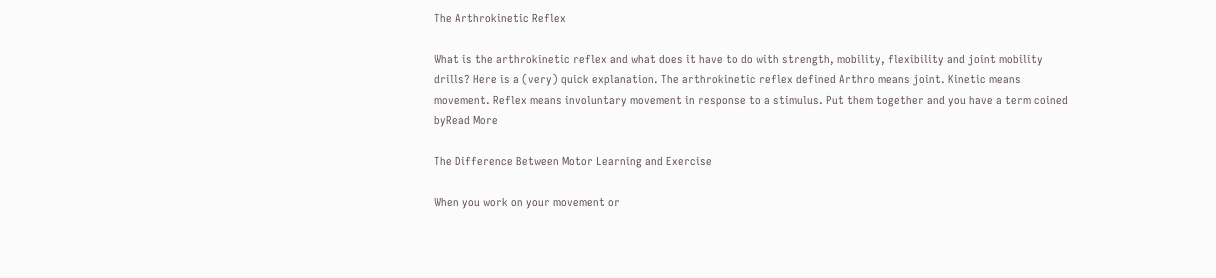The Arthrokinetic Reflex

What is the arthrokinetic reflex and what does it have to do with strength, mobility, flexibility and joint mobility drills? Here is a (very) quick explanation. The arthrokinetic reflex defined Arthro means joint. Kinetic means movement. Reflex means involuntary movement in response to a stimulus. Put them together and you have a term coined byRead More

The Difference Between Motor Learning and Exercise

When you work on your movement or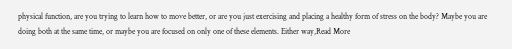physical function, are you trying to learn how to move better, or are you just exercising and placing a healthy form of stress on the body? Maybe you are doing both at the same time, or maybe you are focused on only one of these elements. Either way,Read More